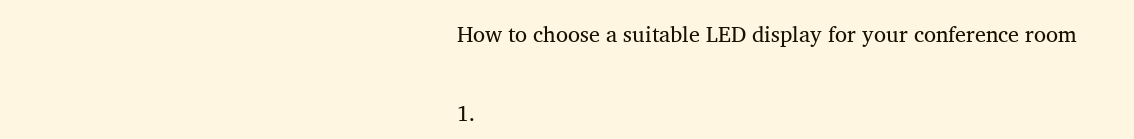How to choose a suitable LED display for your conference room


1.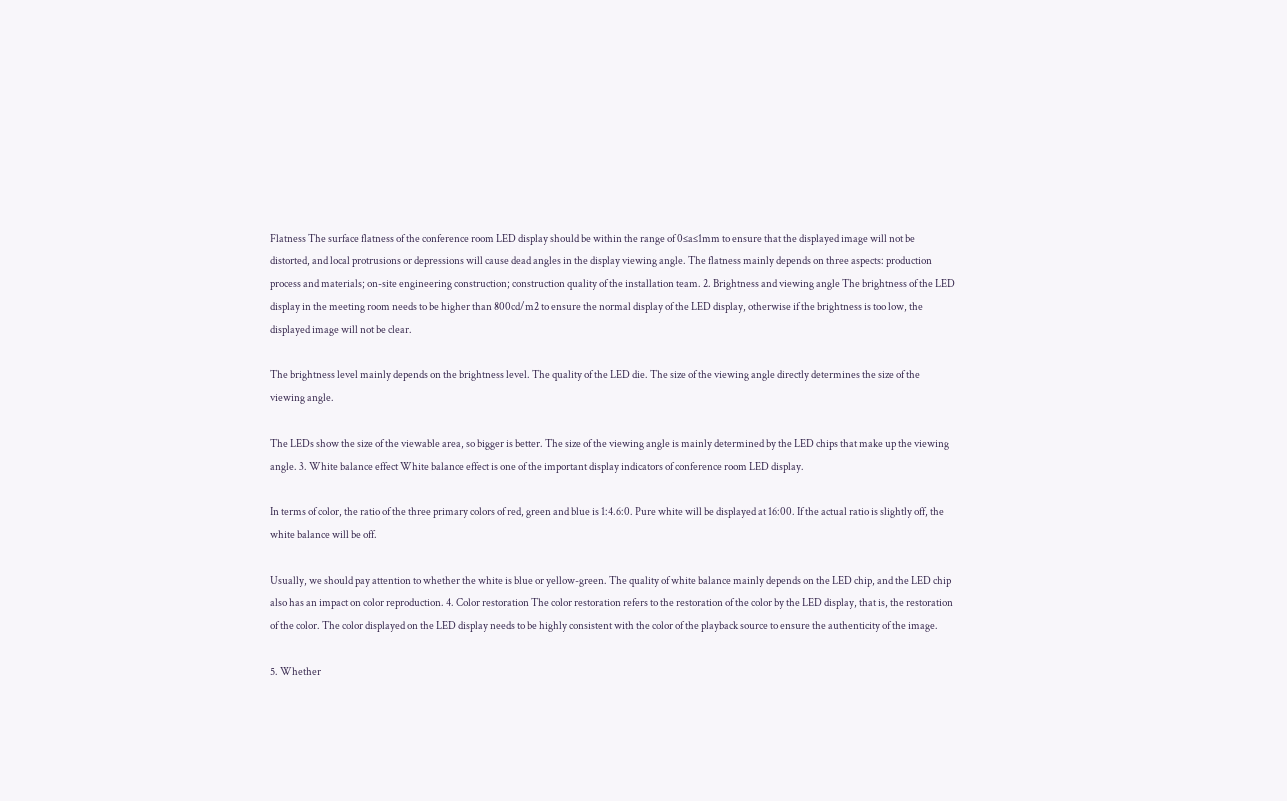Flatness The surface flatness of the conference room LED display should be within the range of 0≤a≤1mm to ensure that the displayed image will not be distorted, and local protrusions or depressions will cause dead angles in the display viewing angle. The flatness mainly depends on three aspects: production process and materials; on-site engineering construction; construction quality of the installation team. 2. Brightness and viewing angle The brightness of the LED display in the meeting room needs to be higher than 800cd/m2 to ensure the normal display of the LED display, otherwise if the brightness is too low, the displayed image will not be clear.

The brightness level mainly depends on the brightness level. The quality of the LED die. The size of the viewing angle directly determines the size of the viewing angle.

The LEDs show the size of the viewable area, so bigger is better. The size of the viewing angle is mainly determined by the LED chips that make up the viewing angle. 3. White balance effect White balance effect is one of the important display indicators of conference room LED display.

In terms of color, the ratio of the three primary colors of red, green and blue is 1:4.6:0. Pure white will be displayed at 16:00. If the actual ratio is slightly off, the white balance will be off.

Usually, we should pay attention to whether the white is blue or yellow-green. The quality of white balance mainly depends on the LED chip, and the LED chip also has an impact on color reproduction. 4. Color restoration The color restoration refers to the restoration of the color by the LED display, that is, the restoration of the color. The color displayed on the LED display needs to be highly consistent with the color of the playback source to ensure the authenticity of the image.

5. Whether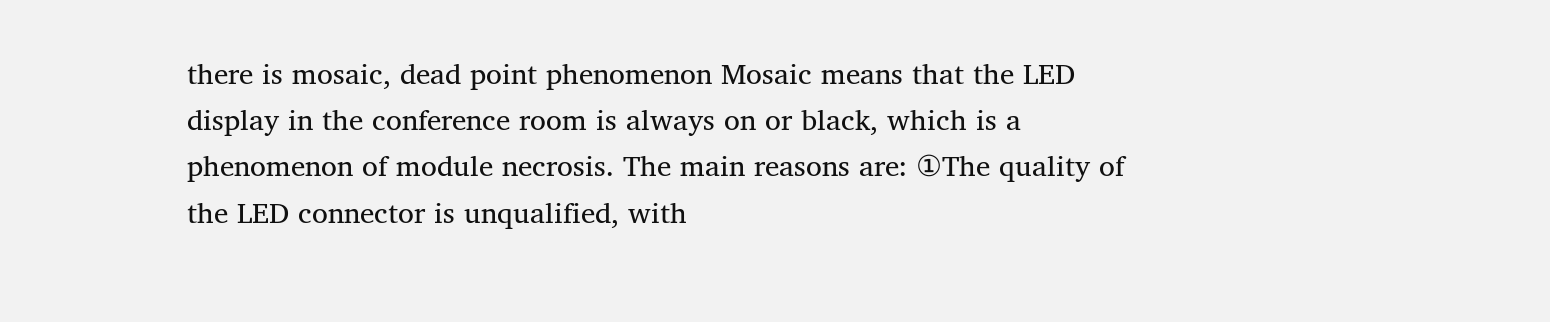there is mosaic, dead point phenomenon Mosaic means that the LED display in the conference room is always on or black, which is a phenomenon of module necrosis. The main reasons are: ①The quality of the LED connector is unqualified, with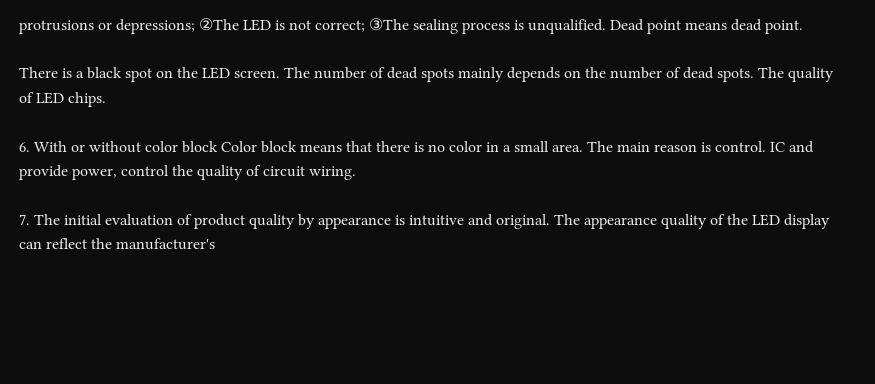protrusions or depressions; ②The LED is not correct; ③The sealing process is unqualified. Dead point means dead point.

There is a black spot on the LED screen. The number of dead spots mainly depends on the number of dead spots. The quality of LED chips.

6. With or without color block Color block means that there is no color in a small area. The main reason is control. IC and provide power, control the quality of circuit wiring.

7. The initial evaluation of product quality by appearance is intuitive and original. The appearance quality of the LED display can reflect the manufacturer's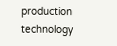production technology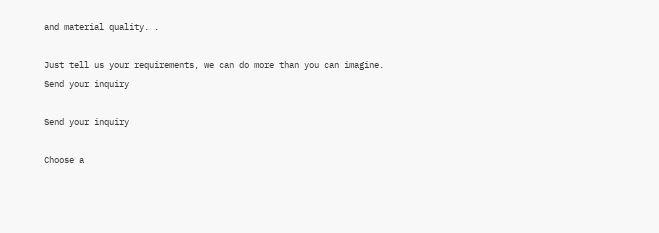and material quality. .

Just tell us your requirements, we can do more than you can imagine.
Send your inquiry

Send your inquiry

Choose a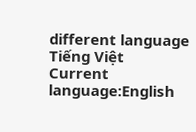different language
Tiếng Việt
Current language:English